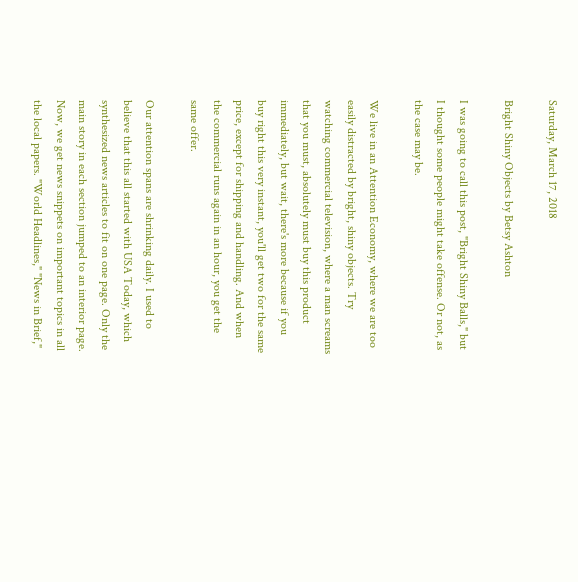Saturday, March 17, 2018

Bright Shiny Objects by Betsy Ashton

I was going to call this post, "Bright Shiny Balls," but I thought some people might take offense. Or not, as the case may be.

We live in an Attention Economy, where we are too easily distracted by bright, shiny objects. Try watching commercial television, where a man screams that you must, absolutely must buy this product immediately, but wait, there's more because if you buy right this very instant, you'll get two for the same price, except for shipping and handling. And when the commercial runs again in an hour, you get the same offer.

Our attention spans are shrinking daily. I used to believe that this all started with USA Today, which synthesized news articles to fit on one page. Only the main story in each section jumped to an interior page. Now, we get news snippets on important topics in all the local papers. "World Headlines," "News in Brief,"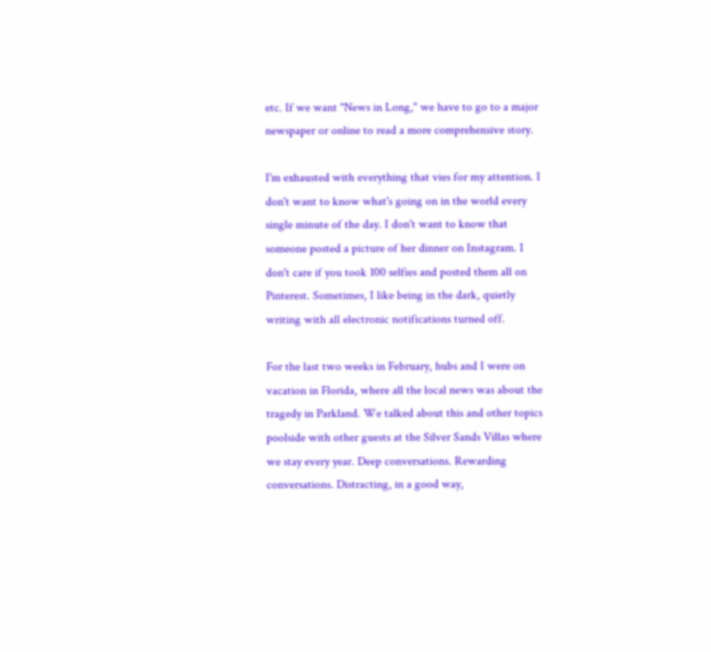etc. If we want "News in Long," we have to go to a major newspaper or online to read a more comprehensive story.

I'm exhausted with everything that vies for my attention. I don't want to know what's going on in the world every single minute of the day. I don't want to know that someone posted a picture of her dinner on Instagram. I don't care if you took 100 selfies and posted them all on Pinterest. Sometimes, I like being in the dark, quietly writing with all electronic notifications turned off.

For the last two weeks in February, hubs and I were on vacation in Florida, where all the local news was about the tragedy in Parkland. We talked about this and other topics poolside with other guests at the Silver Sands Villas where we stay every year. Deep conversations. Rewarding conversations. Distracting, in a good way,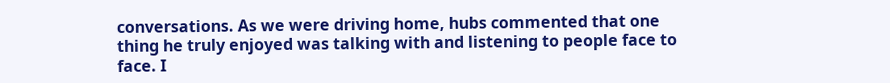conversations. As we were driving home, hubs commented that one thing he truly enjoyed was talking with and listening to people face to face. I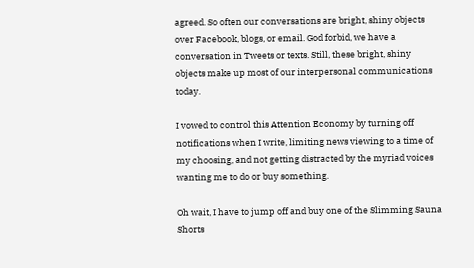agreed. So often our conversations are bright, shiny objects over Facebook, blogs, or email. God forbid, we have a conversation in Tweets or texts. Still, these bright, shiny objects make up most of our interpersonal communications today.

I vowed to control this Attention Economy by turning off notifications when I write, limiting news viewing to a time of my choosing, and not getting distracted by the myriad voices wanting me to do or buy something.

Oh wait, I have to jump off and buy one of the Slimming Sauna Shorts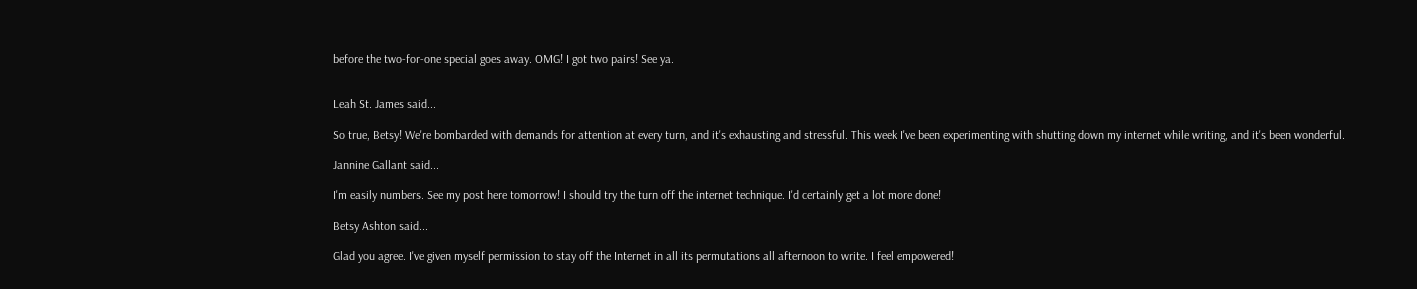before the two-for-one special goes away. OMG! I got two pairs! See ya.


Leah St. James said...

So true, Betsy! We're bombarded with demands for attention at every turn, and it's exhausting and stressful. This week I've been experimenting with shutting down my internet while writing, and it's been wonderful.

Jannine Gallant said...

I'm easily numbers. See my post here tomorrow! I should try the turn off the internet technique. I'd certainly get a lot more done!

Betsy Ashton said...

Glad you agree. I've given myself permission to stay off the Internet in all its permutations all afternoon to write. I feel empowered!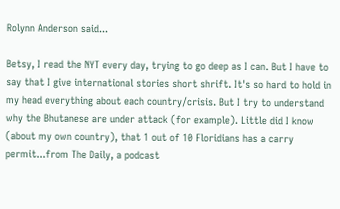Rolynn Anderson said...

Betsy, I read the NYT every day, trying to go deep as I can. But I have to say that I give international stories short shrift. It's so hard to hold in my head everything about each country/crisis. But I try to understand why the Bhutanese are under attack (for example). Little did I know (about my own country), that 1 out of 10 Floridians has a carry permit...from The Daily, a podcast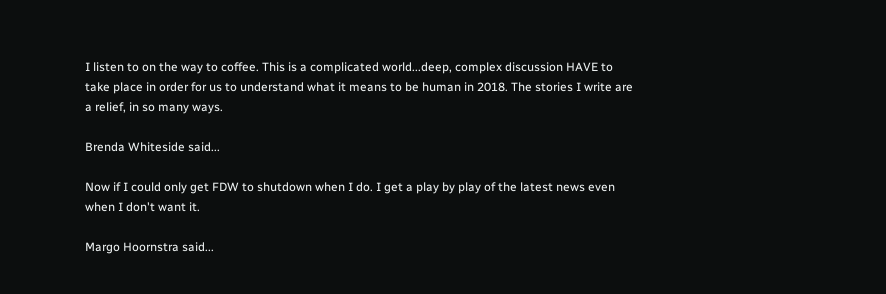I listen to on the way to coffee. This is a complicated world...deep, complex discussion HAVE to take place in order for us to understand what it means to be human in 2018. The stories I write are a relief, in so many ways.

Brenda Whiteside said...

Now if I could only get FDW to shutdown when I do. I get a play by play of the latest news even when I don't want it.

Margo Hoornstra said...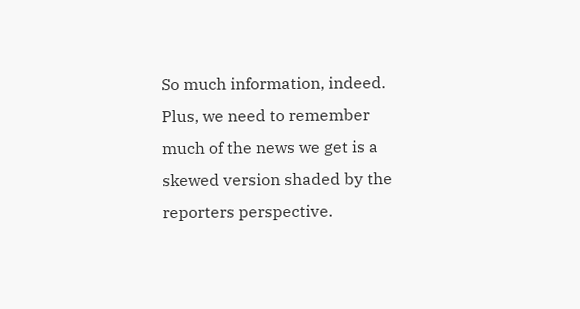So much information, indeed. Plus, we need to remember much of the news we get is a skewed version shaded by the reporters perspective.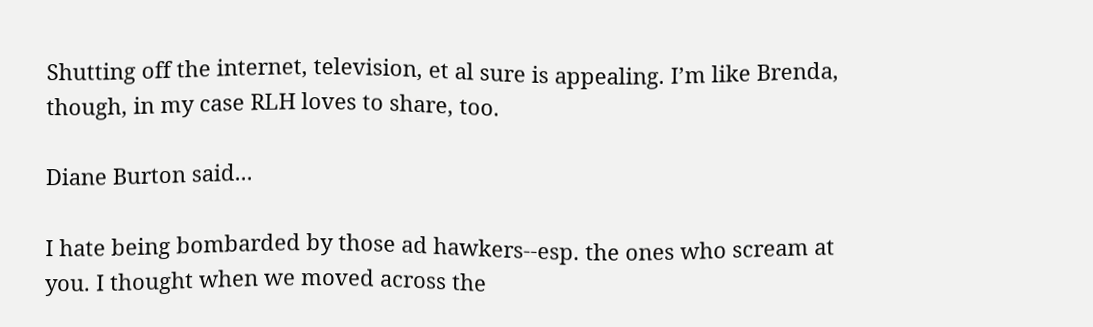Shutting off the internet, television, et al sure is appealing. I’m like Brenda, though, in my case RLH loves to share, too.

Diane Burton said...

I hate being bombarded by those ad hawkers--esp. the ones who scream at you. I thought when we moved across the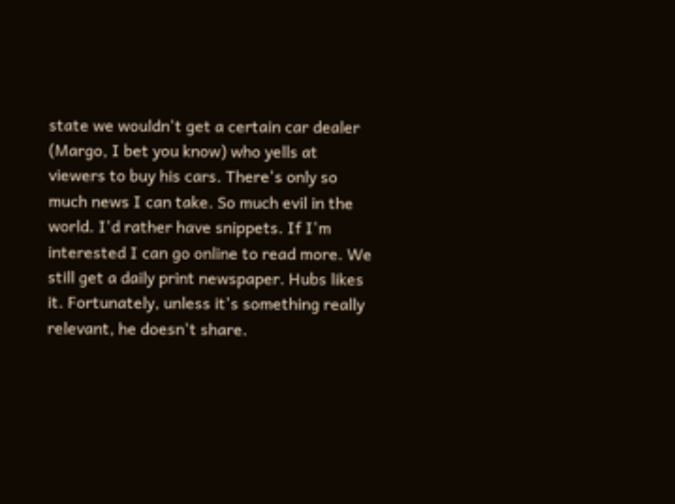state we wouldn't get a certain car dealer (Margo, I bet you know) who yells at viewers to buy his cars. There's only so much news I can take. So much evil in the world. I'd rather have snippets. If I'm interested I can go online to read more. We still get a daily print newspaper. Hubs likes it. Fortunately, unless it's something really relevant, he doesn't share.